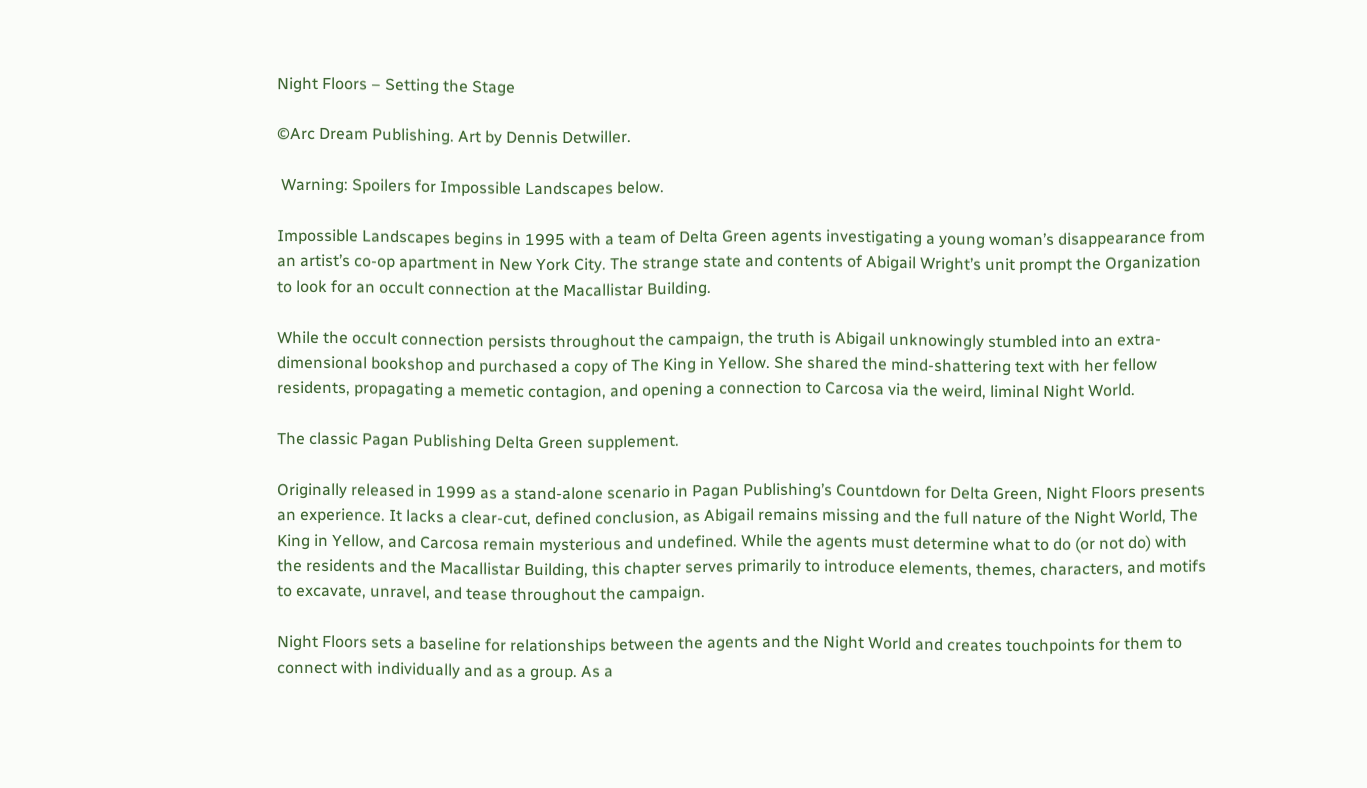Night Floors – Setting the Stage

©Arc Dream Publishing. Art by Dennis Detwiller.

 Warning: Spoilers for Impossible Landscapes below.

Impossible Landscapes begins in 1995 with a team of Delta Green agents investigating a young woman’s disappearance from an artist’s co-op apartment in New York City. The strange state and contents of Abigail Wright’s unit prompt the Organization to look for an occult connection at the Macallistar Building.

While the occult connection persists throughout the campaign, the truth is Abigail unknowingly stumbled into an extra-dimensional bookshop and purchased a copy of The King in Yellow. She shared the mind-shattering text with her fellow residents, propagating a memetic contagion, and opening a connection to Carcosa via the weird, liminal Night World.

The classic Pagan Publishing Delta Green supplement.

Originally released in 1999 as a stand-alone scenario in Pagan Publishing’s Countdown for Delta Green, Night Floors presents an experience. It lacks a clear-cut, defined conclusion, as Abigail remains missing and the full nature of the Night World, The King in Yellow, and Carcosa remain mysterious and undefined. While the agents must determine what to do (or not do) with the residents and the Macallistar Building, this chapter serves primarily to introduce elements, themes, characters, and motifs to excavate, unravel, and tease throughout the campaign.

Night Floors sets a baseline for relationships between the agents and the Night World and creates touchpoints for them to connect with individually and as a group. As a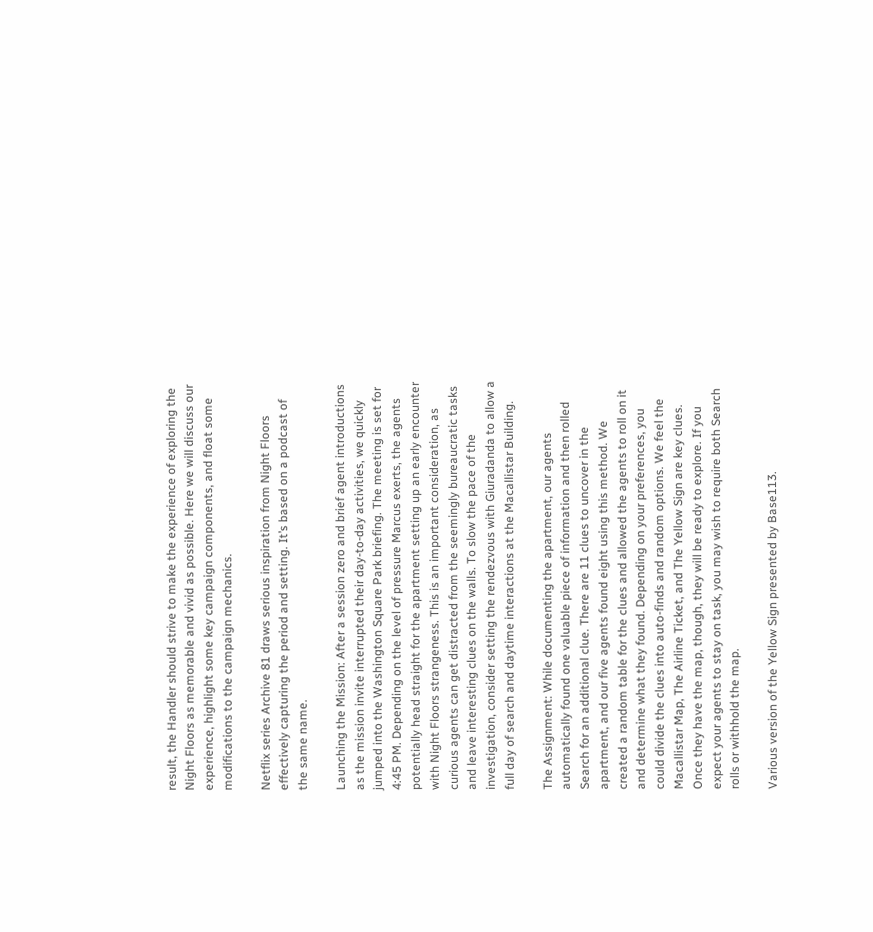result, the Handler should strive to make the experience of exploring the Night Floors as memorable and vivid as possible. Here we will discuss our experience, highlight some key campaign components, and float some modifications to the campaign mechanics.

Netflix series Archive 81 draws serious inspiration from Night Floors effectively capturing the period and setting. It’s based on a podcast of the same name.

Launching the Mission: After a session zero and brief agent introductions as the mission invite interrupted their day-to-day activities, we quickly jumped into the Washington Square Park briefing. The meeting is set for 4:45 PM. Depending on the level of pressure Marcus exerts, the agents potentially head straight for the apartment setting up an early encounter with Night Floors strangeness. This is an important consideration, as curious agents can get distracted from the seemingly bureaucratic tasks and leave interesting clues on the walls. To slow the pace of the investigation, consider setting the rendezvous with Giuradanda to allow a full day of search and daytime interactions at the Macallistar Building.

The Assignment: While documenting the apartment, our agents automatically found one valuable piece of information and then rolled Search for an additional clue. There are 11 clues to uncover in the apartment, and our five agents found eight using this method. We created a random table for the clues and allowed the agents to roll on it and determine what they found. Depending on your preferences, you could divide the clues into auto-finds and random options. We feel the Macallistar Map, The Airline Ticket, and The Yellow Sign are key clues. Once they have the map, though, they will be ready to explore. If you expect your agents to stay on task, you may wish to require both Search rolls or withhold the map.

Various version of the Yellow Sign presented by Base113.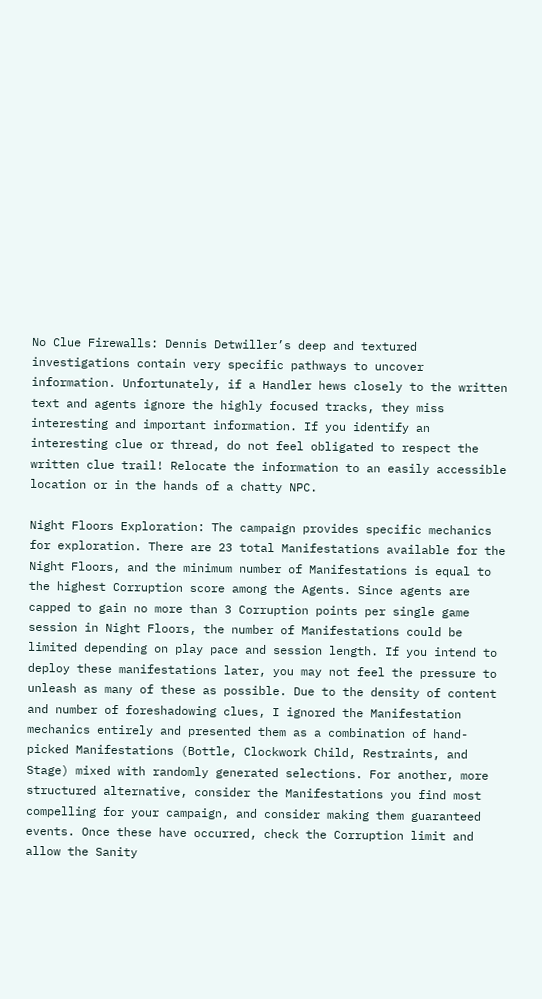No Clue Firewalls: Dennis Detwiller’s deep and textured investigations contain very specific pathways to uncover information. Unfortunately, if a Handler hews closely to the written text and agents ignore the highly focused tracks, they miss interesting and important information. If you identify an interesting clue or thread, do not feel obligated to respect the written clue trail! Relocate the information to an easily accessible location or in the hands of a chatty NPC.

Night Floors Exploration: The campaign provides specific mechanics for exploration. There are 23 total Manifestations available for the Night Floors, and the minimum number of Manifestations is equal to the highest Corruption score among the Agents. Since agents are capped to gain no more than 3 Corruption points per single game session in Night Floors, the number of Manifestations could be limited depending on play pace and session length. If you intend to deploy these manifestations later, you may not feel the pressure to unleash as many of these as possible. Due to the density of content and number of foreshadowing clues, I ignored the Manifestation mechanics entirely and presented them as a combination of hand-picked Manifestations (Bottle, Clockwork Child, Restraints, and Stage) mixed with randomly generated selections. For another, more structured alternative, consider the Manifestations you find most compelling for your campaign, and consider making them guaranteed events. Once these have occurred, check the Corruption limit and allow the Sanity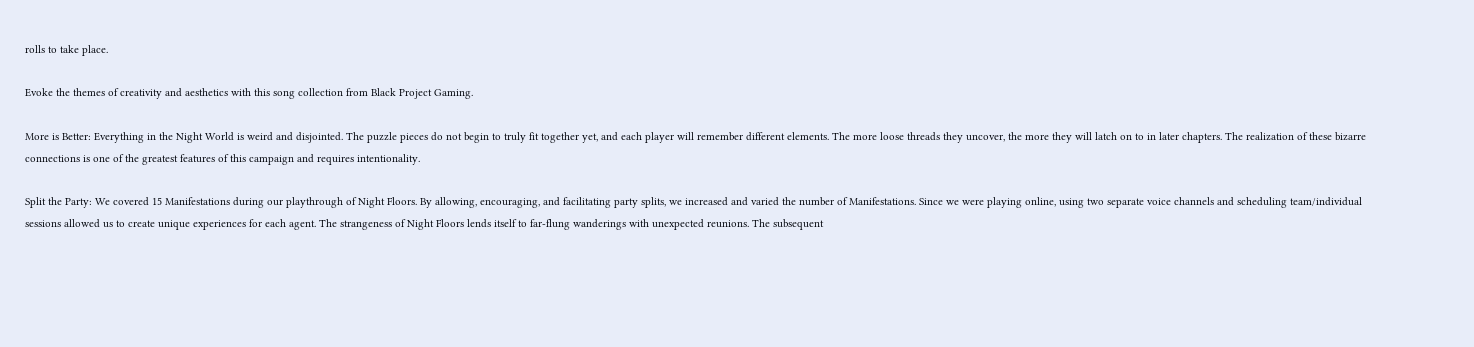rolls to take place.

Evoke the themes of creativity and aesthetics with this song collection from Black Project Gaming.

More is Better: Everything in the Night World is weird and disjointed. The puzzle pieces do not begin to truly fit together yet, and each player will remember different elements. The more loose threads they uncover, the more they will latch on to in later chapters. The realization of these bizarre connections is one of the greatest features of this campaign and requires intentionality.

Split the Party: We covered 15 Manifestations during our playthrough of Night Floors. By allowing, encouraging, and facilitating party splits, we increased and varied the number of Manifestations. Since we were playing online, using two separate voice channels and scheduling team/individual sessions allowed us to create unique experiences for each agent. The strangeness of Night Floors lends itself to far-flung wanderings with unexpected reunions. The subsequent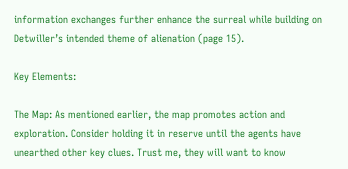information exchanges further enhance the surreal while building on Detwiller’s intended theme of alienation (page 15).

Key Elements:

The Map: As mentioned earlier, the map promotes action and exploration. Consider holding it in reserve until the agents have unearthed other key clues. Trust me, they will want to know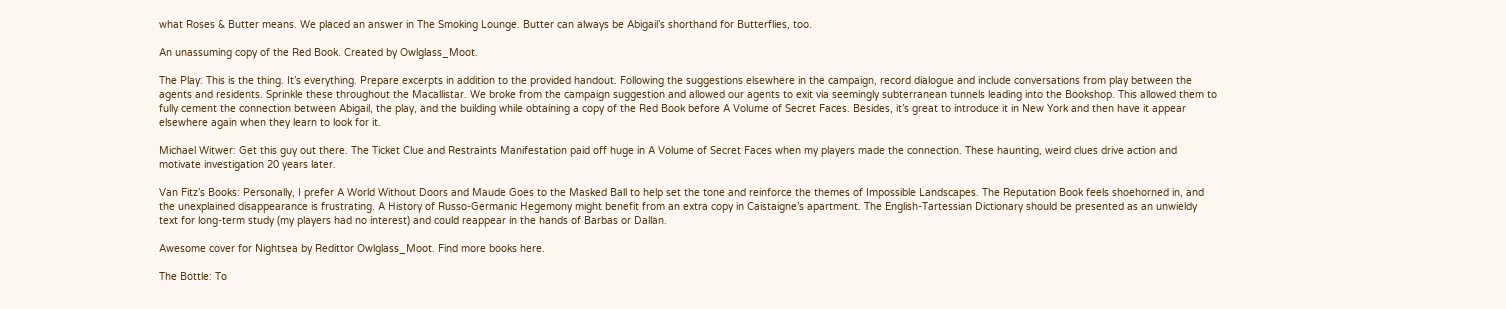what Roses & Butter means. We placed an answer in The Smoking Lounge. Butter can always be Abigail’s shorthand for Butterflies, too.

An unassuming copy of the Red Book. Created by Owlglass_Moot.

The Play: This is the thing. It’s everything. Prepare excerpts in addition to the provided handout. Following the suggestions elsewhere in the campaign, record dialogue and include conversations from play between the agents and residents. Sprinkle these throughout the Macallistar. We broke from the campaign suggestion and allowed our agents to exit via seemingly subterranean tunnels leading into the Bookshop. This allowed them to fully cement the connection between Abigail, the play, and the building while obtaining a copy of the Red Book before A Volume of Secret Faces. Besides, it’s great to introduce it in New York and then have it appear elsewhere again when they learn to look for it.

Michael Witwer: Get this guy out there. The Ticket Clue and Restraints Manifestation paid off huge in A Volume of Secret Faces when my players made the connection. These haunting, weird clues drive action and motivate investigation 20 years later.

Van Fitz’s Books: Personally, I prefer A World Without Doors and Maude Goes to the Masked Ball to help set the tone and reinforce the themes of Impossible Landscapes. The Reputation Book feels shoehorned in, and the unexplained disappearance is frustrating. A History of Russo-Germanic Hegemony might benefit from an extra copy in Caistaigne’s apartment. The English-Tartessian Dictionary should be presented as an unwieldy text for long-term study (my players had no interest) and could reappear in the hands of Barbas or Dallan.

Awesome cover for Nightsea by Redittor Owlglass_Moot. Find more books here.

The Bottle: To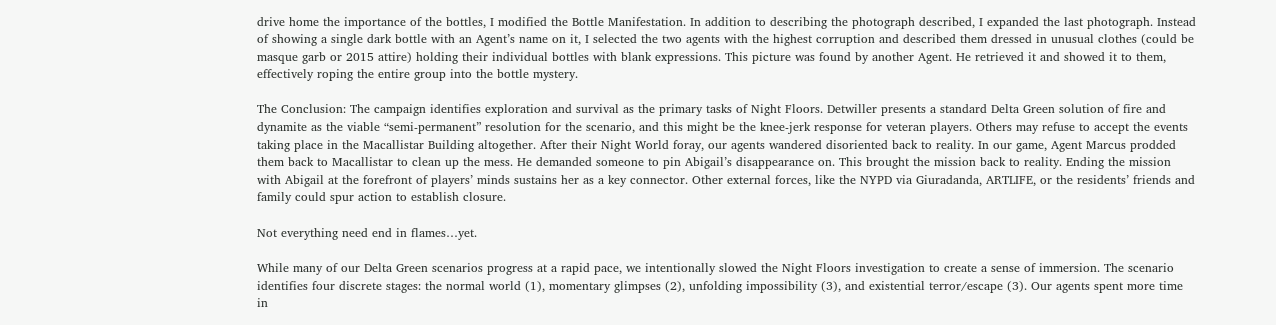drive home the importance of the bottles, I modified the Bottle Manifestation. In addition to describing the photograph described, I expanded the last photograph. Instead of showing a single dark bottle with an Agent’s name on it, I selected the two agents with the highest corruption and described them dressed in unusual clothes (could be masque garb or 2015 attire) holding their individual bottles with blank expressions. This picture was found by another Agent. He retrieved it and showed it to them, effectively roping the entire group into the bottle mystery.

The Conclusion: The campaign identifies exploration and survival as the primary tasks of Night Floors. Detwiller presents a standard Delta Green solution of fire and dynamite as the viable “semi-permanent” resolution for the scenario, and this might be the knee-jerk response for veteran players. Others may refuse to accept the events taking place in the Macallistar Building altogether. After their Night World foray, our agents wandered disoriented back to reality. In our game, Agent Marcus prodded them back to Macallistar to clean up the mess. He demanded someone to pin Abigail’s disappearance on. This brought the mission back to reality. Ending the mission with Abigail at the forefront of players’ minds sustains her as a key connector. Other external forces, like the NYPD via Giuradanda, ARTLIFE, or the residents’ friends and family could spur action to establish closure.

Not everything need end in flames…yet.

While many of our Delta Green scenarios progress at a rapid pace, we intentionally slowed the Night Floors investigation to create a sense of immersion. The scenario identifies four discrete stages: the normal world (1), momentary glimpses (2), unfolding impossibility (3), and existential terror/escape (3). Our agents spent more time in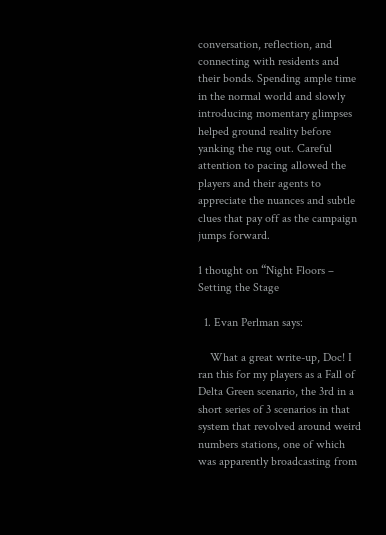conversation, reflection, and connecting with residents and their bonds. Spending ample time in the normal world and slowly introducing momentary glimpses helped ground reality before yanking the rug out. Careful attention to pacing allowed the players and their agents to appreciate the nuances and subtle clues that pay off as the campaign jumps forward.

1 thought on “Night Floors – Setting the Stage

  1. Evan Perlman says:

    What a great write-up, Doc! I ran this for my players as a Fall of Delta Green scenario, the 3rd in a short series of 3 scenarios in that system that revolved around weird numbers stations, one of which was apparently broadcasting from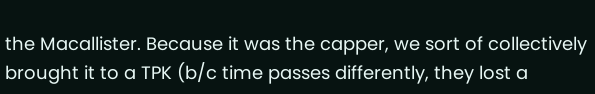the Macallister. Because it was the capper, we sort of collectively brought it to a TPK (b/c time passes differently, they lost a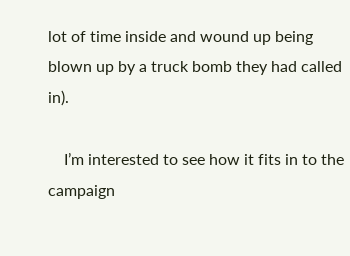lot of time inside and wound up being blown up by a truck bomb they had called in).

    I’m interested to see how it fits in to the campaign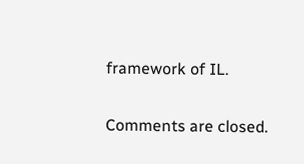framework of IL.

Comments are closed.